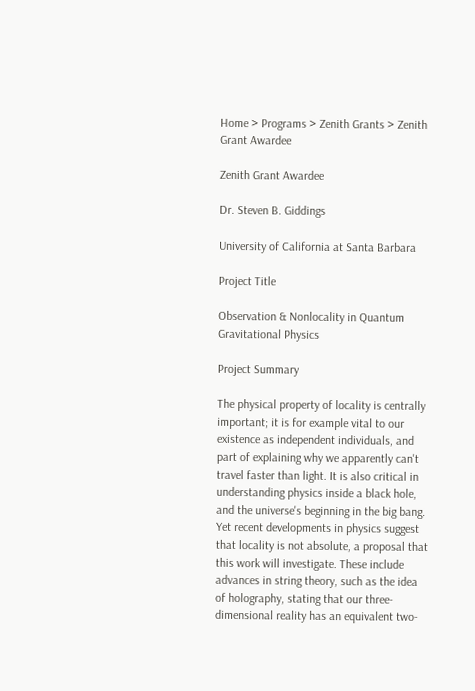Home > Programs > Zenith Grants > Zenith Grant Awardee

Zenith Grant Awardee

Dr. Steven B. Giddings

University of California at Santa Barbara

Project Title

Observation & Nonlocality in Quantum Gravitational Physics

Project Summary

The physical property of locality is centrally important; it is for example vital to our existence as independent individuals, and part of explaining why we apparently can't travel faster than light. It is also critical in understanding physics inside a black hole, and the universe's beginning in the big bang. Yet recent developments in physics suggest that locality is not absolute, a proposal that this work will investigate. These include advances in string theory, such as the idea of holography, stating that our three-dimensional reality has an equivalent two-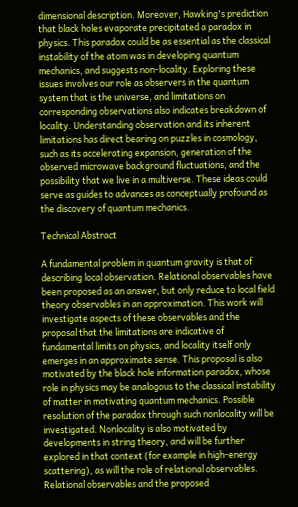dimensional description. Moreover, Hawking's prediction that black holes evaporate precipitated a paradox in physics. This paradox could be as essential as the classical instability of the atom was in developing quantum mechanics, and suggests non-locality. Exploring these issues involves our role as observers in the quantum system that is the universe, and limitations on corresponding observations also indicates breakdown of locality. Understanding observation and its inherent limitations has direct bearing on puzzles in cosmology, such as its accelerating expansion, generation of the observed microwave background fluctuations, and the possibility that we live in a multiverse. These ideas could serve as guides to advances as conceptually profound as the discovery of quantum mechanics.

Technical Abstract

A fundamental problem in quantum gravity is that of describing local observation. Relational observables have been proposed as an answer, but only reduce to local field theory observables in an approximation. This work will investigate aspects of these observables and the proposal that the limitations are indicative of fundamental limits on physics, and locality itself only emerges in an approximate sense. This proposal is also motivated by the black hole information paradox, whose role in physics may be analogous to the classical instability of matter in motivating quantum mechanics. Possible resolution of the paradox through such nonlocality will be investigated. Nonlocality is also motivated by developments in string theory, and will be further explored in that context (for example in high-energy scattering), as will the role of relational observables. Relational observables and the proposed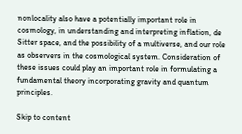nonlocality also have a potentially important role in cosmology, in understanding and interpreting inflation, de Sitter space, and the possibility of a multiverse, and our role as observers in the cosmological system. Consideration of these issues could play an important role in formulating a fundamental theory incorporating gravity and quantum principles.

Skip to content